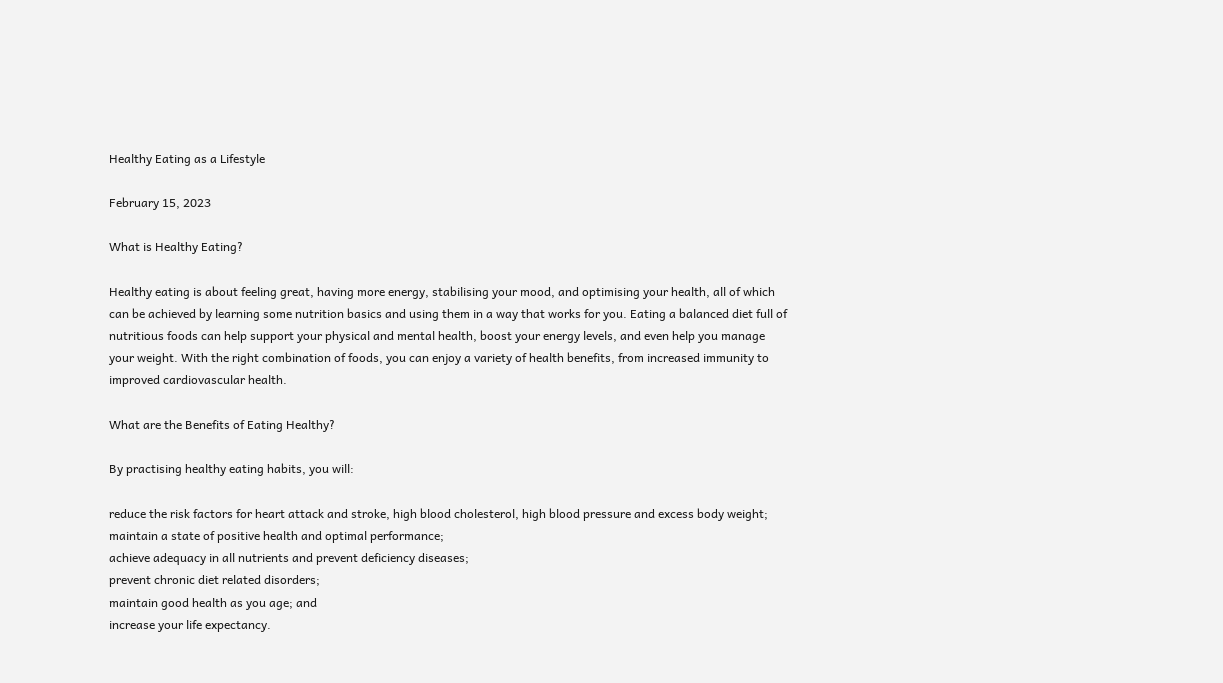Healthy Eating as a Lifestyle

February 15, 2023

What is Healthy Eating?

Healthy eating is about feeling great, having more energy, stabilising your mood, and optimising your health, all of which can be achieved by learning some nutrition basics and using them in a way that works for you. Eating a balanced diet full of nutritious foods can help support your physical and mental health, boost your energy levels, and even help you manage your weight. With the right combination of foods, you can enjoy a variety of health benefits, from increased immunity to improved cardiovascular health.

What are the Benefits of Eating Healthy?

By practising healthy eating habits, you will:

reduce the risk factors for heart attack and stroke, high blood cholesterol, high blood pressure and excess body weight;
maintain a state of positive health and optimal performance;
achieve adequacy in all nutrients and prevent deficiency diseases;
prevent chronic diet related disorders;
maintain good health as you age; and
increase your life expectancy.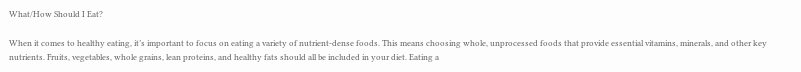What/How Should I Eat?

When it comes to healthy eating, it’s important to focus on eating a variety of nutrient-dense foods. This means choosing whole, unprocessed foods that provide essential vitamins, minerals, and other key nutrients. Fruits, vegetables, whole grains, lean proteins, and healthy fats should all be included in your diet. Eating a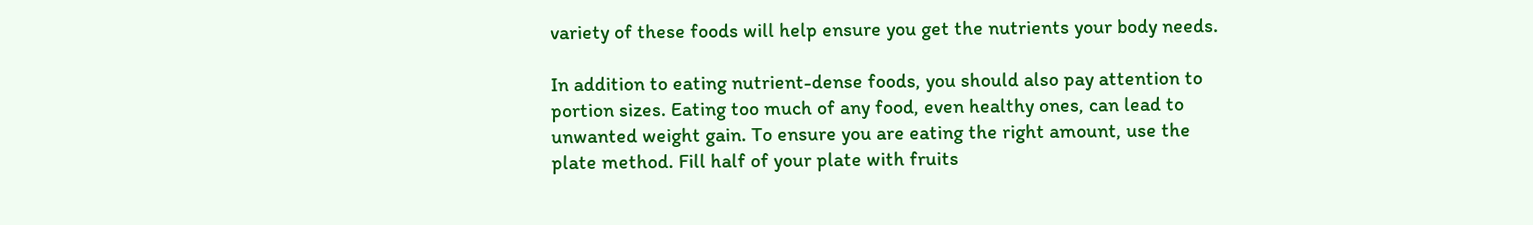variety of these foods will help ensure you get the nutrients your body needs.

In addition to eating nutrient-dense foods, you should also pay attention to portion sizes. Eating too much of any food, even healthy ones, can lead to unwanted weight gain. To ensure you are eating the right amount, use the plate method. Fill half of your plate with fruits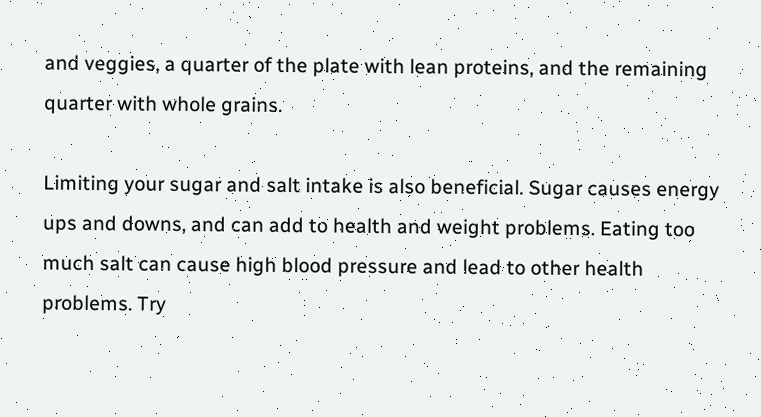and veggies, a quarter of the plate with lean proteins, and the remaining quarter with whole grains.

Limiting your sugar and salt intake is also beneficial. Sugar causes energy ups and downs, and can add to health and weight problems. Eating too much salt can cause high blood pressure and lead to other health problems. Try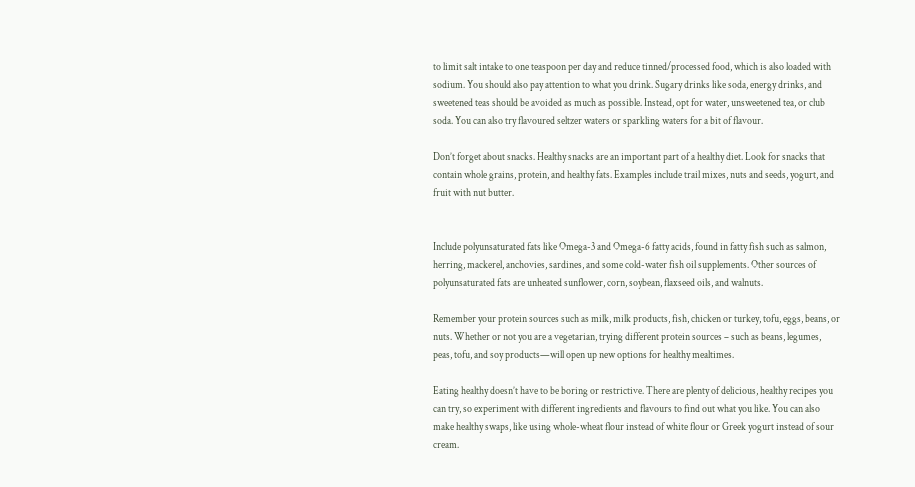to limit salt intake to one teaspoon per day and reduce tinned/processed food, which is also loaded with sodium. You should also pay attention to what you drink. Sugary drinks like soda, energy drinks, and sweetened teas should be avoided as much as possible. Instead, opt for water, unsweetened tea, or club soda. You can also try flavoured seltzer waters or sparkling waters for a bit of flavour.

Don’t forget about snacks. Healthy snacks are an important part of a healthy diet. Look for snacks that contain whole grains, protein, and healthy fats. Examples include trail mixes, nuts and seeds, yogurt, and fruit with nut butter.


Include polyunsaturated fats like Omega-3 and Omega-6 fatty acids, found in fatty fish such as salmon, herring, mackerel, anchovies, sardines, and some cold-water fish oil supplements. Other sources of polyunsaturated fats are unheated sunflower, corn, soybean, flaxseed oils, and walnuts.

Remember your protein sources such as milk, milk products, fish, chicken or turkey, tofu, eggs, beans, or nuts. Whether or not you are a vegetarian, trying different protein sources – such as beans, legumes, peas, tofu, and soy products—will open up new options for healthy mealtimes.

Eating healthy doesn’t have to be boring or restrictive. There are plenty of delicious, healthy recipes you can try, so experiment with different ingredients and flavours to find out what you like. You can also make healthy swaps, like using whole-wheat flour instead of white flour or Greek yogurt instead of sour cream.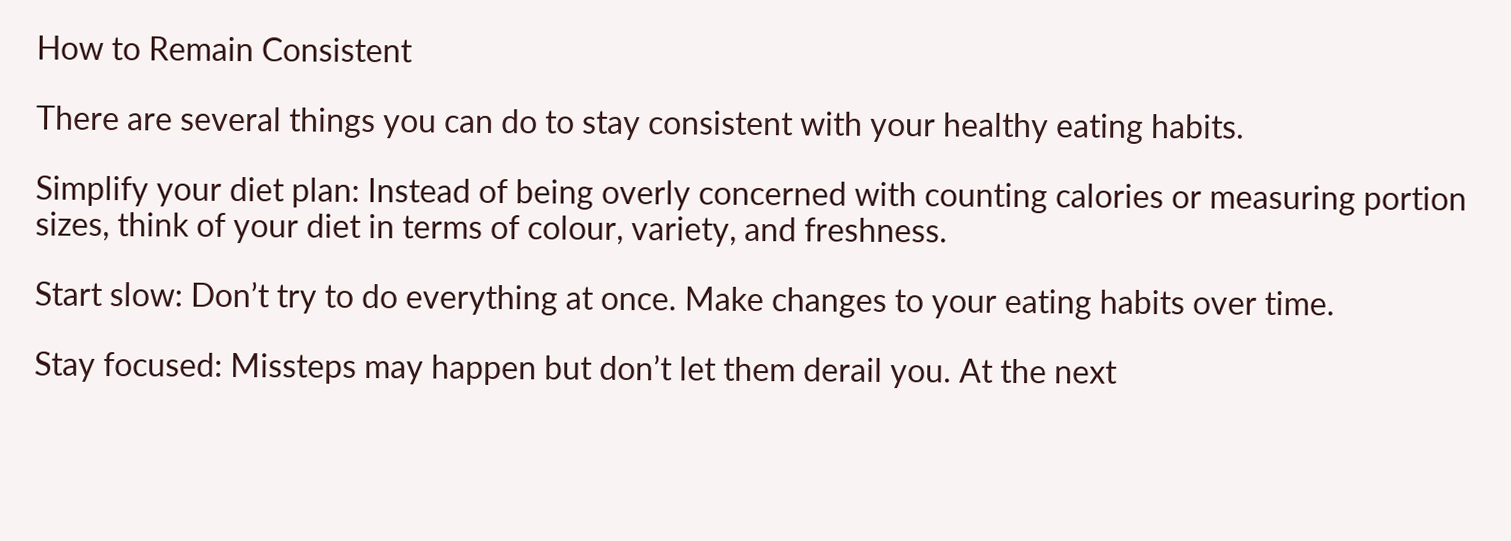How to Remain Consistent

There are several things you can do to stay consistent with your healthy eating habits.

Simplify your diet plan: Instead of being overly concerned with counting calories or measuring portion sizes, think of your diet in terms of colour, variety, and freshness.

Start slow: Don’t try to do everything at once. Make changes to your eating habits over time.

Stay focused: Missteps may happen but don’t let them derail you. At the next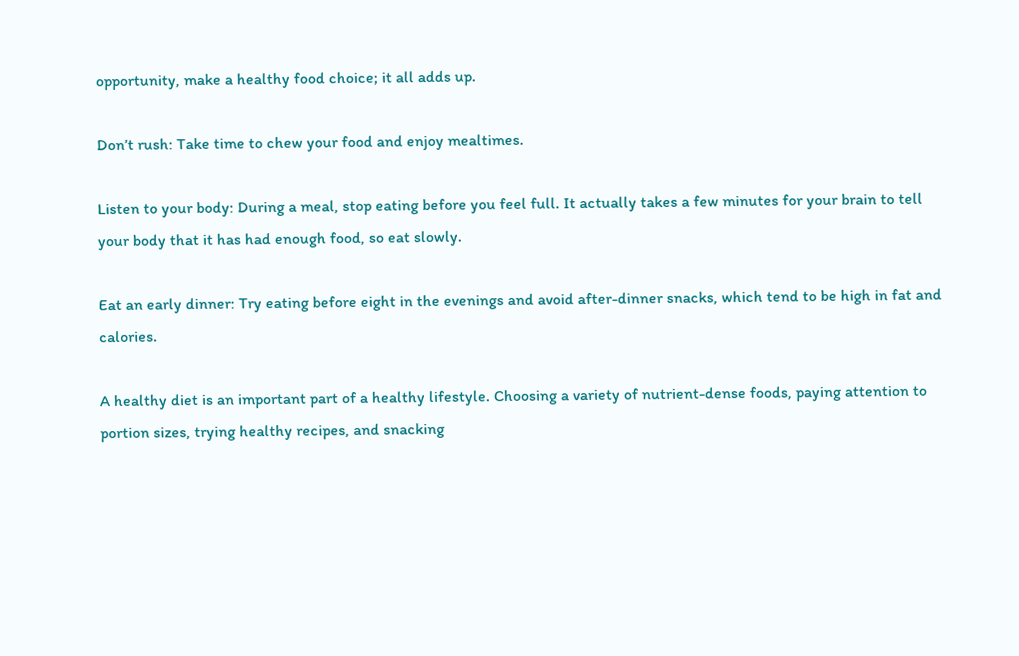opportunity, make a healthy food choice; it all adds up.

Don’t rush: Take time to chew your food and enjoy mealtimes.

Listen to your body: During a meal, stop eating before you feel full. It actually takes a few minutes for your brain to tell your body that it has had enough food, so eat slowly.

Eat an early dinner: Try eating before eight in the evenings and avoid after-dinner snacks, which tend to be high in fat and calories.

A healthy diet is an important part of a healthy lifestyle. Choosing a variety of nutrient-dense foods, paying attention to portion sizes, trying healthy recipes, and snacking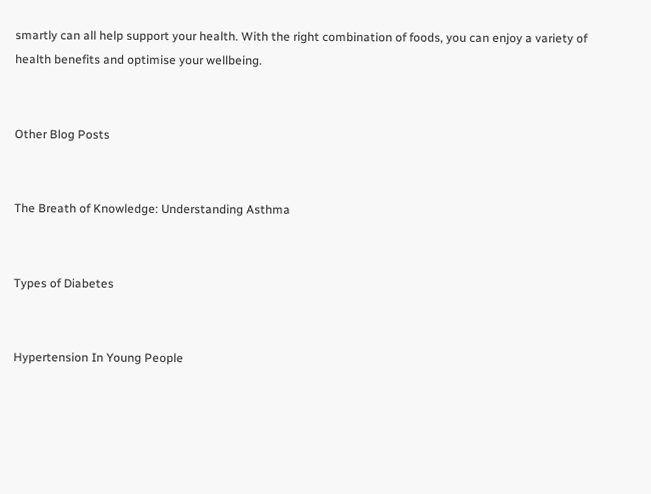smartly can all help support your health. With the right combination of foods, you can enjoy a variety of health benefits and optimise your wellbeing.


Other Blog Posts


The Breath of Knowledge: Understanding Asthma


Types of Diabetes


Hypertension In Young People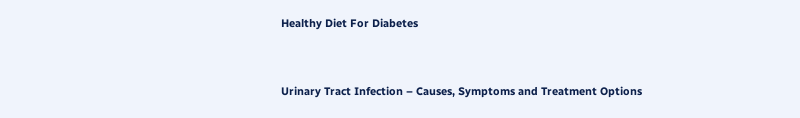Healthy Diet For Diabetes


Urinary Tract Infection – Causes, Symptoms and Treatment Options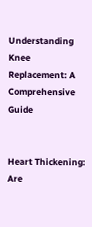Understanding Knee Replacement: A Comprehensive Guide


Heart Thickening: Are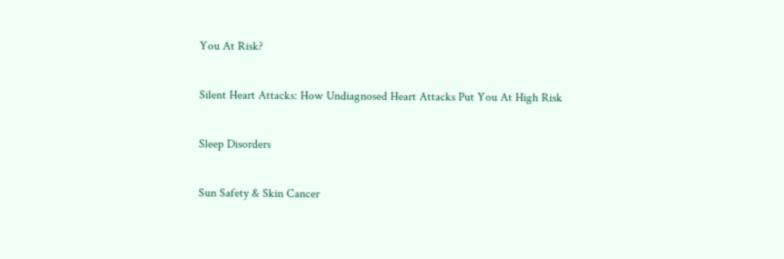You At Risk?


Silent Heart Attacks: How Undiagnosed Heart Attacks Put You At High Risk


Sleep Disorders


Sun Safety & Skin Cancer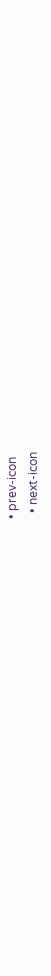• prev-icon
  • next-icon